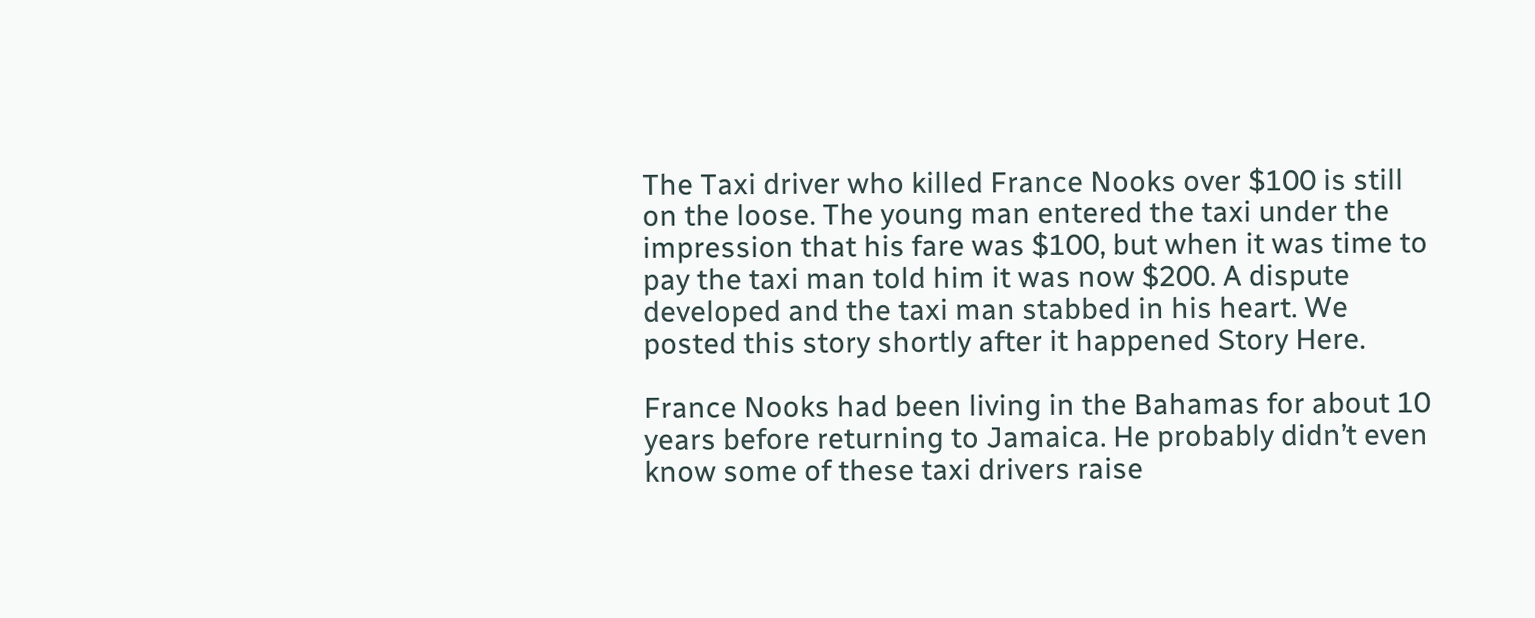The Taxi driver who killed France Nooks over $100 is still on the loose. The young man entered the taxi under the impression that his fare was $100, but when it was time to pay the taxi man told him it was now $200. A dispute developed and the taxi man stabbed in his heart. We posted this story shortly after it happened Story Here.

France Nooks had been living in the Bahamas for about 10 years before returning to Jamaica. He probably didn’t even know some of these taxi drivers raise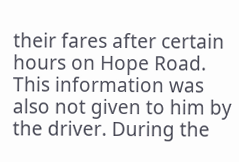their fares after certain hours on Hope Road. This information was also not given to him by the driver. During the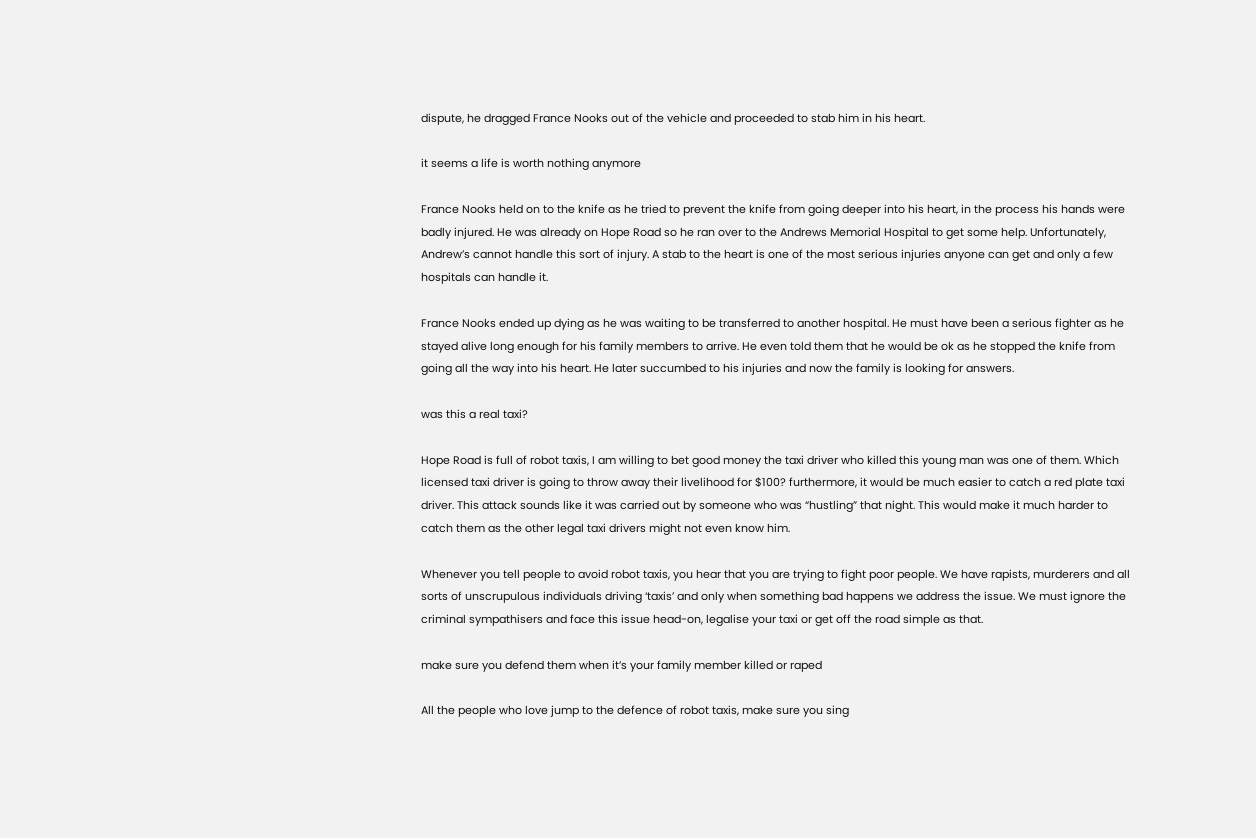dispute, he dragged France Nooks out of the vehicle and proceeded to stab him in his heart.

it seems a life is worth nothing anymore

France Nooks held on to the knife as he tried to prevent the knife from going deeper into his heart, in the process his hands were badly injured. He was already on Hope Road so he ran over to the Andrews Memorial Hospital to get some help. Unfortunately, Andrew’s cannot handle this sort of injury. A stab to the heart is one of the most serious injuries anyone can get and only a few hospitals can handle it.

France Nooks ended up dying as he was waiting to be transferred to another hospital. He must have been a serious fighter as he stayed alive long enough for his family members to arrive. He even told them that he would be ok as he stopped the knife from going all the way into his heart. He later succumbed to his injuries and now the family is looking for answers.

was this a real taxi?

Hope Road is full of robot taxis, I am willing to bet good money the taxi driver who killed this young man was one of them. Which licensed taxi driver is going to throw away their livelihood for $100? furthermore, it would be much easier to catch a red plate taxi driver. This attack sounds like it was carried out by someone who was “hustling” that night. This would make it much harder to catch them as the other legal taxi drivers might not even know him.

Whenever you tell people to avoid robot taxis, you hear that you are trying to fight poor people. We have rapists, murderers and all sorts of unscrupulous individuals driving ‘taxis’ and only when something bad happens we address the issue. We must ignore the criminal sympathisers and face this issue head-on, legalise your taxi or get off the road simple as that.

make sure you defend them when it’s your family member killed or raped

All the people who love jump to the defence of robot taxis, make sure you sing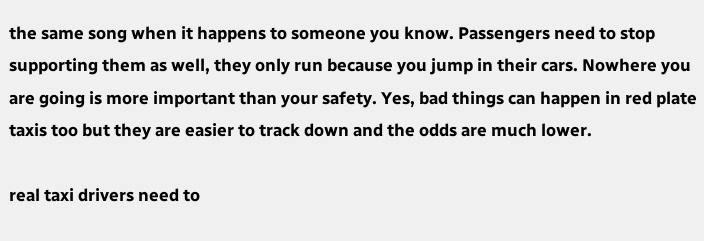the same song when it happens to someone you know. Passengers need to stop supporting them as well, they only run because you jump in their cars. Nowhere you are going is more important than your safety. Yes, bad things can happen in red plate taxis too but they are easier to track down and the odds are much lower.

real taxi drivers need to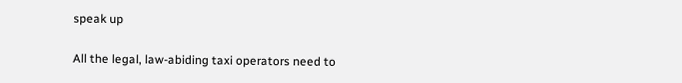speak up

All the legal, law-abiding taxi operators need to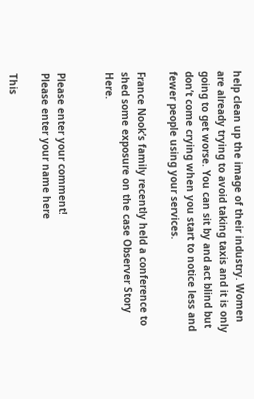help clean up the image of their industry. Women are already trying to avoid taking taxis and it is only going to get worse. You can sit by and act blind but don’t come crying when you start to notice less and fewer people using your services.

France Nook’s family recently held a conference to shed some exposure on the case Observer Story Here.


Please enter your comment!
Please enter your name here

This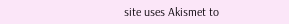site uses Akismet to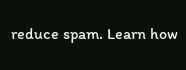reduce spam. Learn how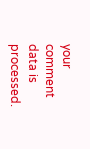your comment data is processed.